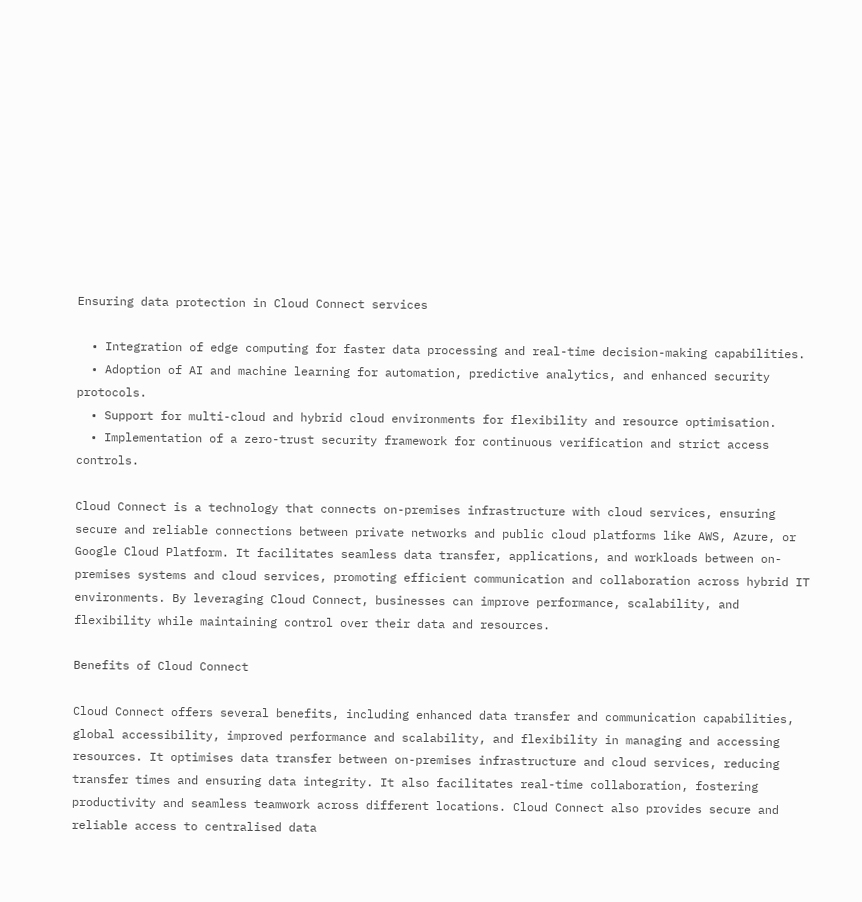Ensuring data protection in Cloud Connect services

  • Integration of edge computing for faster data processing and real-time decision-making capabilities.
  • Adoption of AI and machine learning for automation, predictive analytics, and enhanced security protocols.
  • Support for multi-cloud and hybrid cloud environments for flexibility and resource optimisation.
  • Implementation of a zero-trust security framework for continuous verification and strict access controls.

Cloud Connect is a technology that connects on-premises infrastructure with cloud services, ensuring secure and reliable connections between private networks and public cloud platforms like AWS, Azure, or Google Cloud Platform. It facilitates seamless data transfer, applications, and workloads between on-premises systems and cloud services, promoting efficient communication and collaboration across hybrid IT environments. By leveraging Cloud Connect, businesses can improve performance, scalability, and flexibility while maintaining control over their data and resources.

Benefits of Cloud Connect

Cloud Connect offers several benefits, including enhanced data transfer and communication capabilities, global accessibility, improved performance and scalability, and flexibility in managing and accessing resources. It optimises data transfer between on-premises infrastructure and cloud services, reducing transfer times and ensuring data integrity. It also facilitates real-time collaboration, fostering productivity and seamless teamwork across different locations. Cloud Connect also provides secure and reliable access to centralised data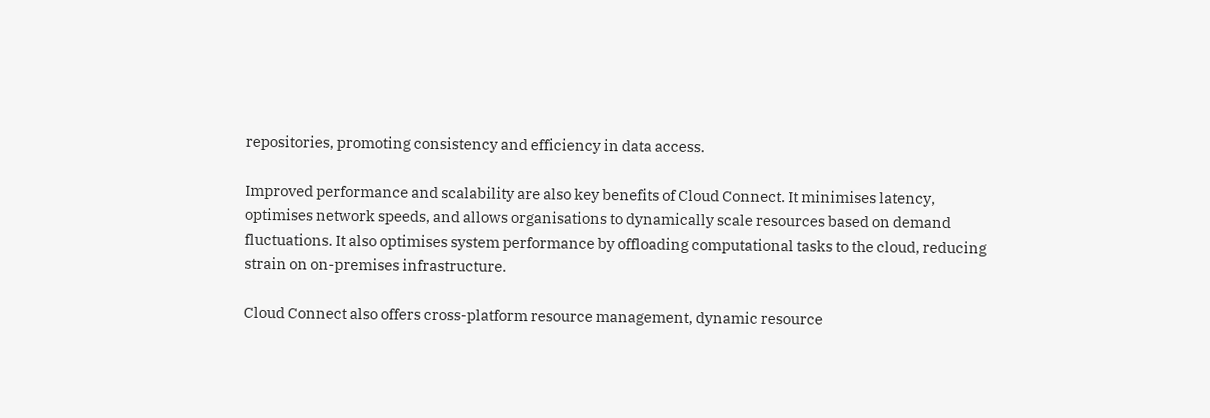repositories, promoting consistency and efficiency in data access.

Improved performance and scalability are also key benefits of Cloud Connect. It minimises latency, optimises network speeds, and allows organisations to dynamically scale resources based on demand fluctuations. It also optimises system performance by offloading computational tasks to the cloud, reducing strain on on-premises infrastructure.

Cloud Connect also offers cross-platform resource management, dynamic resource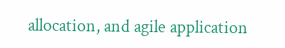allocation, and agile application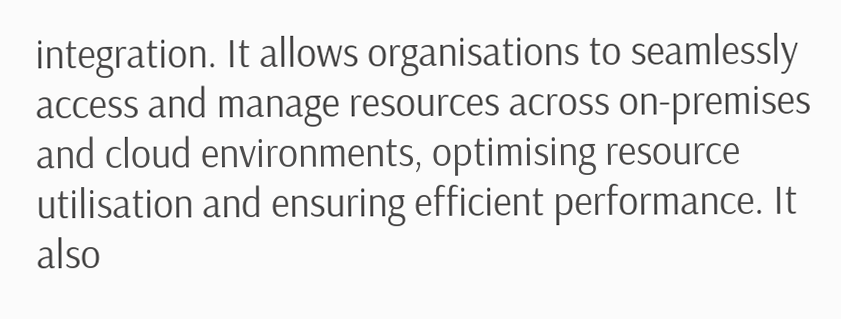integration. It allows organisations to seamlessly access and manage resources across on-premises and cloud environments, optimising resource utilisation and ensuring efficient performance. It also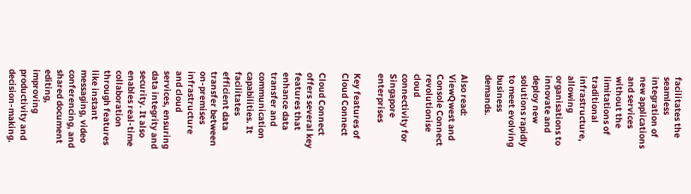facilitates the seamless integration of new applications and services without the limitations of traditional infrastructure, allowing organisations to innovate and deploy new solutions rapidly to meet evolving business demands.

Also read: ViewQwest and Console Connect revolutionise cloud connectivity for Singapore enterprises

Key features of Cloud Connect

Cloud Connect offers several key features that enhance data transfer and communication capabilities. It facilitates efficient data transfer between on-premises infrastructure and cloud services, ensuring data integrity and security. It also enables real-time collaboration through features like instant messaging, video conferencing, and shared document editing, improving productivity and decision-making.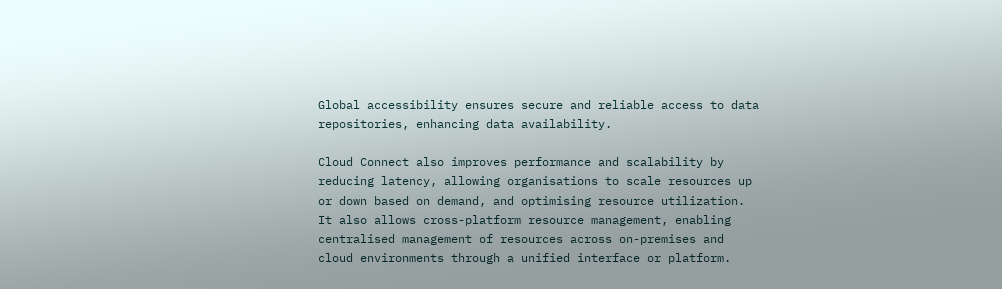Global accessibility ensures secure and reliable access to data repositories, enhancing data availability.

Cloud Connect also improves performance and scalability by reducing latency, allowing organisations to scale resources up or down based on demand, and optimising resource utilization. It also allows cross-platform resource management, enabling centralised management of resources across on-premises and cloud environments through a unified interface or platform.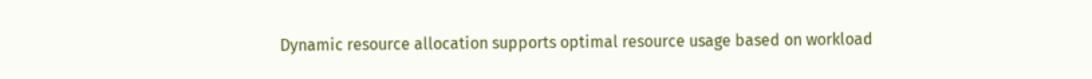Dynamic resource allocation supports optimal resource usage based on workload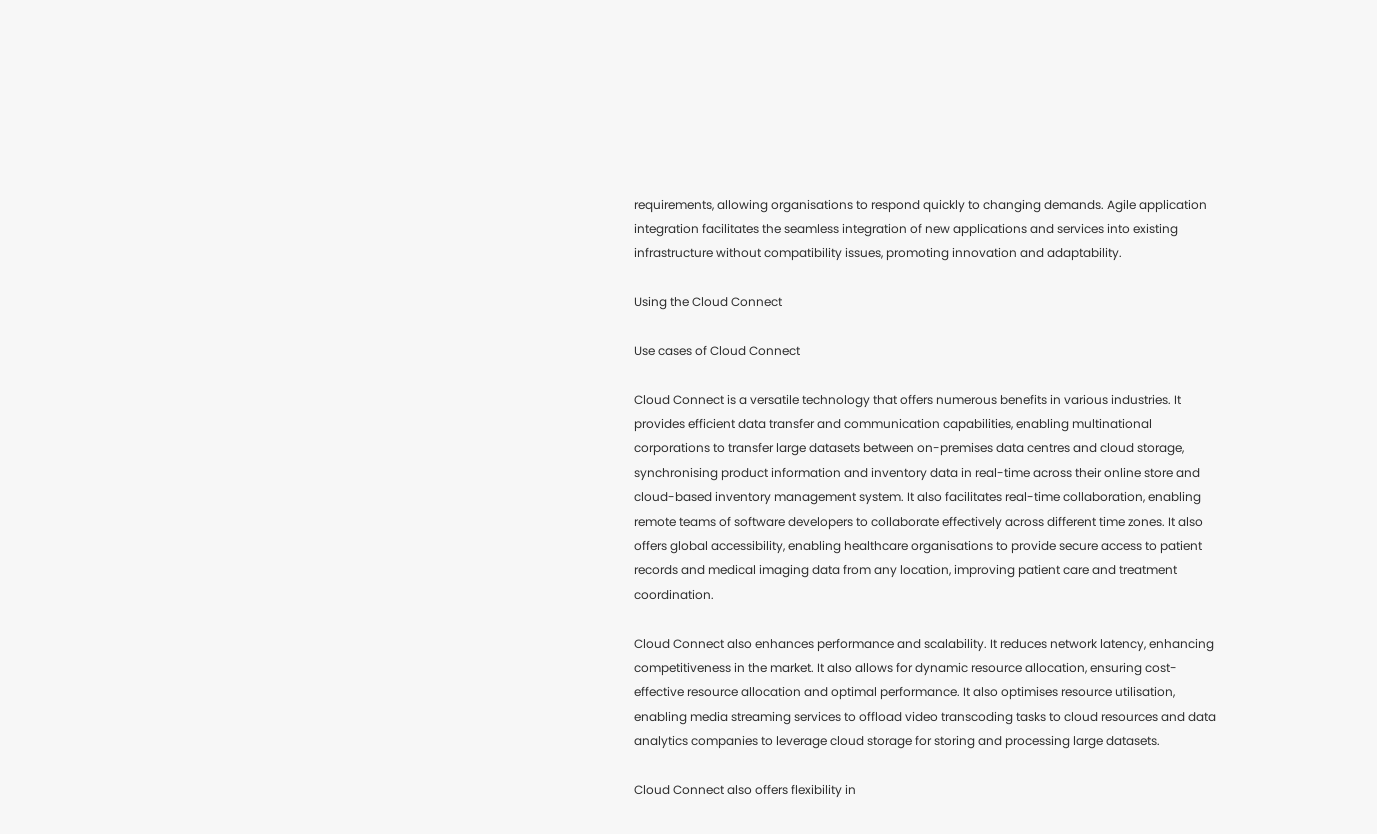requirements, allowing organisations to respond quickly to changing demands. Agile application integration facilitates the seamless integration of new applications and services into existing infrastructure without compatibility issues, promoting innovation and adaptability.

Using the Cloud Connect

Use cases of Cloud Connect

Cloud Connect is a versatile technology that offers numerous benefits in various industries. It provides efficient data transfer and communication capabilities, enabling multinational corporations to transfer large datasets between on-premises data centres and cloud storage, synchronising product information and inventory data in real-time across their online store and cloud-based inventory management system. It also facilitates real-time collaboration, enabling remote teams of software developers to collaborate effectively across different time zones. It also offers global accessibility, enabling healthcare organisations to provide secure access to patient records and medical imaging data from any location, improving patient care and treatment coordination.

Cloud Connect also enhances performance and scalability. It reduces network latency, enhancing competitiveness in the market. It also allows for dynamic resource allocation, ensuring cost-effective resource allocation and optimal performance. It also optimises resource utilisation, enabling media streaming services to offload video transcoding tasks to cloud resources and data analytics companies to leverage cloud storage for storing and processing large datasets.

Cloud Connect also offers flexibility in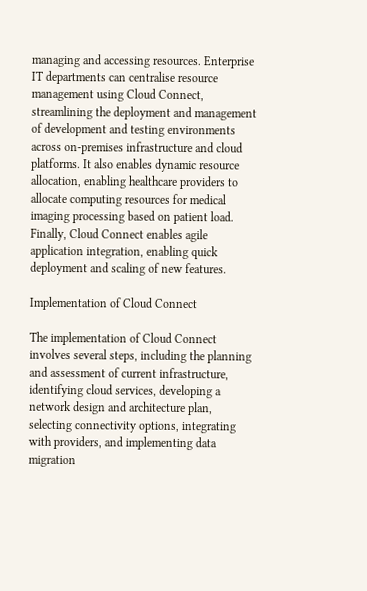managing and accessing resources. Enterprise IT departments can centralise resource management using Cloud Connect, streamlining the deployment and management of development and testing environments across on-premises infrastructure and cloud platforms. It also enables dynamic resource allocation, enabling healthcare providers to allocate computing resources for medical imaging processing based on patient load. Finally, Cloud Connect enables agile application integration, enabling quick deployment and scaling of new features.

Implementation of Cloud Connect

The implementation of Cloud Connect involves several steps, including the planning and assessment of current infrastructure, identifying cloud services, developing a network design and architecture plan, selecting connectivity options, integrating with providers, and implementing data migration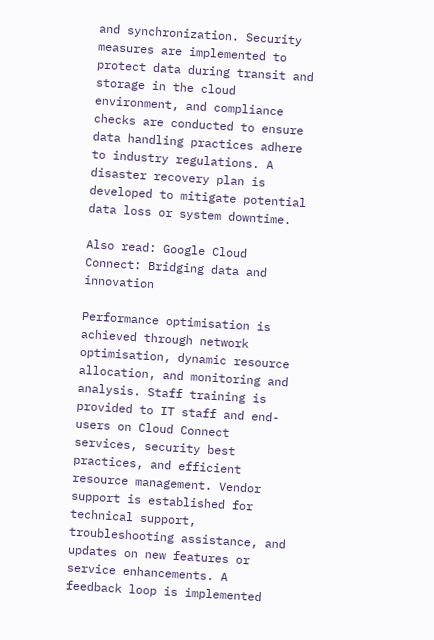and synchronization. Security measures are implemented to protect data during transit and storage in the cloud environment, and compliance checks are conducted to ensure data handling practices adhere to industry regulations. A disaster recovery plan is developed to mitigate potential data loss or system downtime.

Also read: Google Cloud Connect: Bridging data and innovation

Performance optimisation is achieved through network optimisation, dynamic resource allocation, and monitoring and analysis. Staff training is provided to IT staff and end-users on Cloud Connect services, security best practices, and efficient resource management. Vendor support is established for technical support, troubleshooting assistance, and updates on new features or service enhancements. A feedback loop is implemented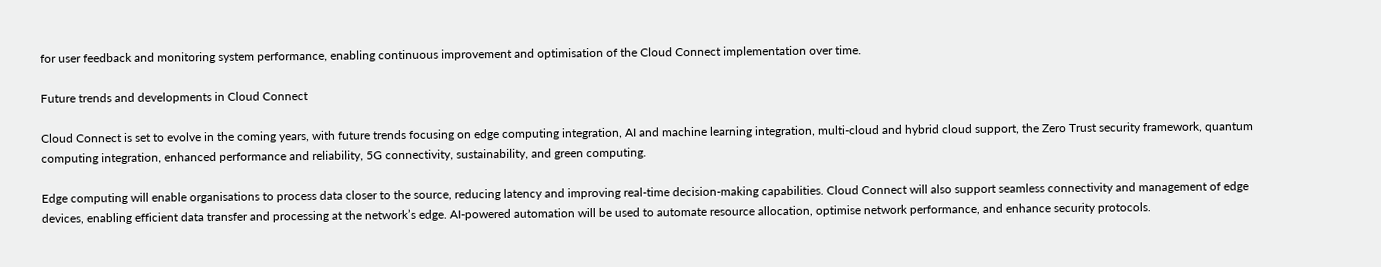for user feedback and monitoring system performance, enabling continuous improvement and optimisation of the Cloud Connect implementation over time.

Future trends and developments in Cloud Connect

Cloud Connect is set to evolve in the coming years, with future trends focusing on edge computing integration, AI and machine learning integration, multi-cloud and hybrid cloud support, the Zero Trust security framework, quantum computing integration, enhanced performance and reliability, 5G connectivity, sustainability, and green computing.

Edge computing will enable organisations to process data closer to the source, reducing latency and improving real-time decision-making capabilities. Cloud Connect will also support seamless connectivity and management of edge devices, enabling efficient data transfer and processing at the network’s edge. AI-powered automation will be used to automate resource allocation, optimise network performance, and enhance security protocols.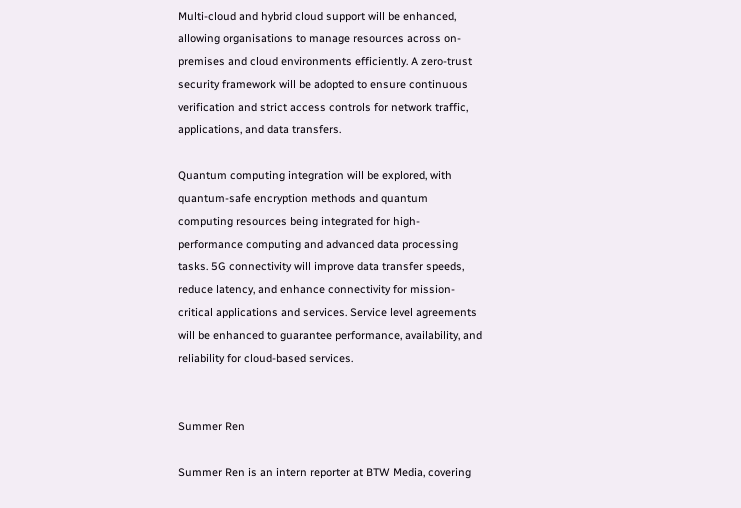Multi-cloud and hybrid cloud support will be enhanced, allowing organisations to manage resources across on-premises and cloud environments efficiently. A zero-trust security framework will be adopted to ensure continuous verification and strict access controls for network traffic, applications, and data transfers.

Quantum computing integration will be explored, with quantum-safe encryption methods and quantum computing resources being integrated for high-performance computing and advanced data processing tasks. 5G connectivity will improve data transfer speeds, reduce latency, and enhance connectivity for mission-critical applications and services. Service level agreements will be enhanced to guarantee performance, availability, and reliability for cloud-based services.


Summer Ren

Summer Ren is an intern reporter at BTW Media, covering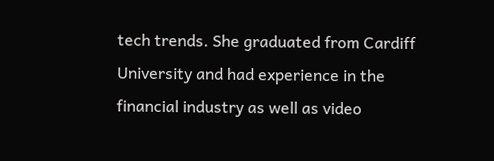tech trends. She graduated from Cardiff University and had experience in the financial industry as well as video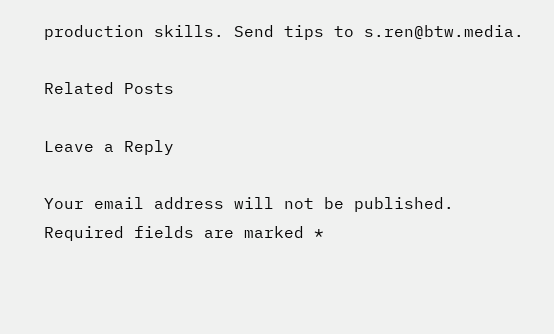production skills. Send tips to s.ren@btw.media.

Related Posts

Leave a Reply

Your email address will not be published. Required fields are marked *